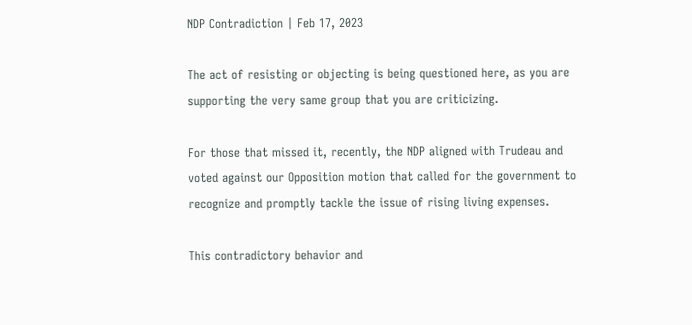NDP Contradiction | Feb 17, 2023

The act of resisting or objecting is being questioned here, as you are supporting the very same group that you are criticizing.

For those that missed it, recently, the NDP aligned with Trudeau and voted against our Opposition motion that called for the government to recognize and promptly tackle the issue of rising living expenses.

This contradictory behavior and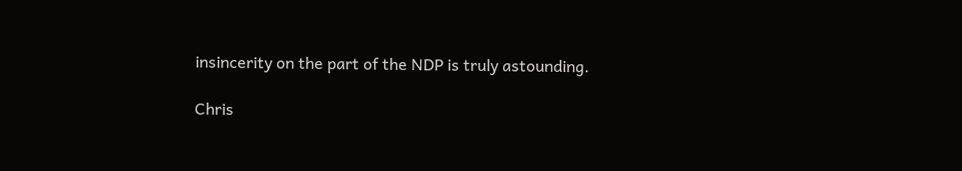insincerity on the part of the NDP is truly astounding.

Chris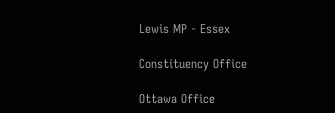Lewis MP - Essex

Constituency Office

Ottawa Office